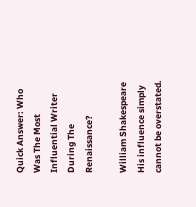Quick Answer: Who Was The Most Influential Writer During The Renaissance?

William Shakespeare His influence simply cannot be overstated.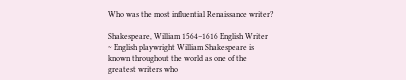Who was the most influential Renaissance writer?

Shakespeare, William 1564–1616 English Writer ~ English playwright William Shakespeare is known throughout the world as one of the greatest writers who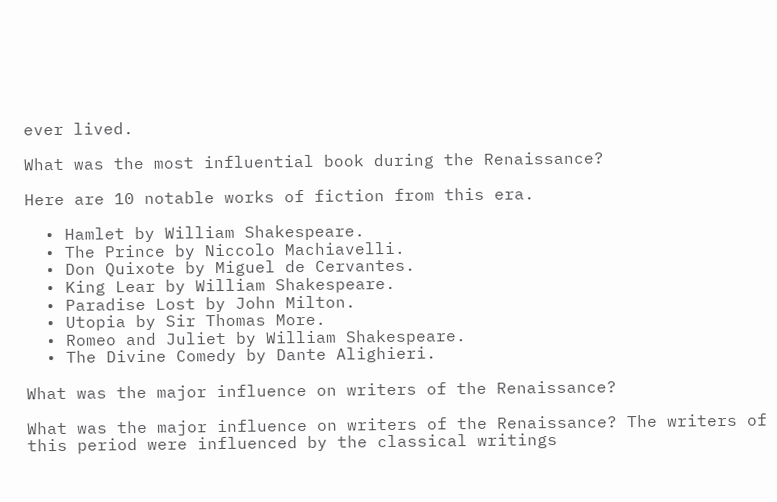ever lived.

What was the most influential book during the Renaissance?

Here are 10 notable works of fiction from this era.

  • Hamlet by William Shakespeare.
  • The Prince by Niccolo Machiavelli.
  • Don Quixote by Miguel de Cervantes.
  • King Lear by William Shakespeare.
  • Paradise Lost by John Milton.
  • Utopia by Sir Thomas More.
  • Romeo and Juliet by William Shakespeare.
  • The Divine Comedy by Dante Alighieri.

What was the major influence on writers of the Renaissance?

What was the major influence on writers of the Renaissance? The writers of this period were influenced by the classical writings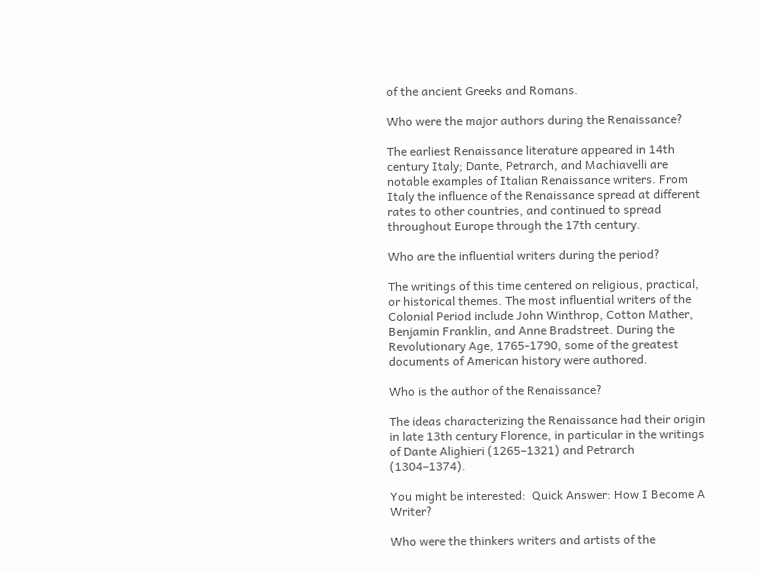of the ancient Greeks and Romans.

Who were the major authors during the Renaissance?

The earliest Renaissance literature appeared in 14th century Italy; Dante, Petrarch, and Machiavelli are notable examples of Italian Renaissance writers. From Italy the influence of the Renaissance spread at different rates to other countries, and continued to spread throughout Europe through the 17th century.

Who are the influential writers during the period?

The writings of this time centered on religious, practical, or historical themes. The most influential writers of the Colonial Period include John Winthrop, Cotton Mather, Benjamin Franklin, and Anne Bradstreet. During the Revolutionary Age, 1765-1790, some of the greatest documents of American history were authored.

Who is the author of the Renaissance?

The ideas characterizing the Renaissance had their origin in late 13th century Florence, in particular in the writings of Dante Alighieri (1265–1321) and Petrarch (1304–1374).

You might be interested:  Quick Answer: How I Become A Writer?

Who were the thinkers writers and artists of the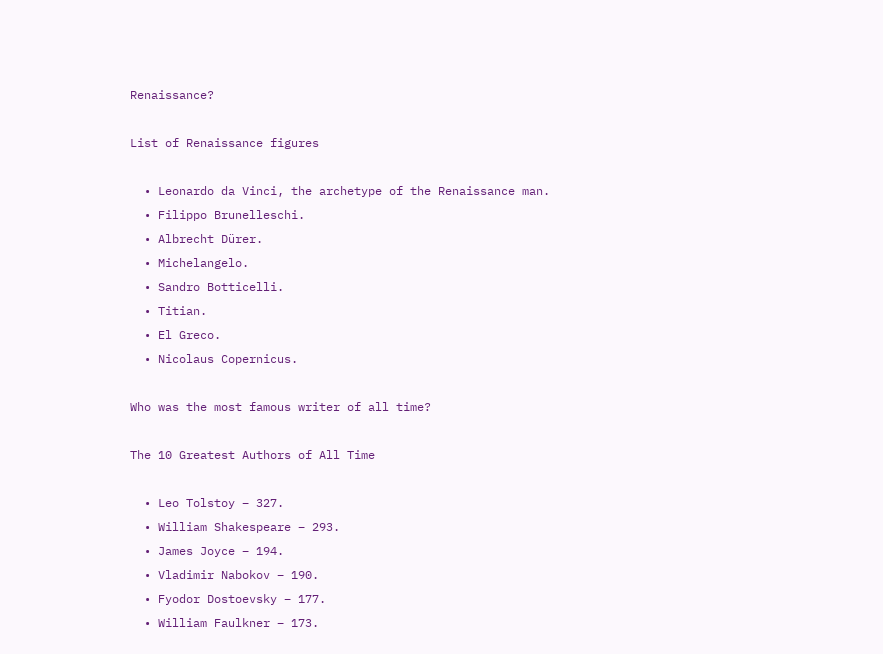Renaissance?

List of Renaissance figures

  • Leonardo da Vinci, the archetype of the Renaissance man.
  • Filippo Brunelleschi.
  • Albrecht Dürer.
  • Michelangelo.
  • Sandro Botticelli.
  • Titian.
  • El Greco.
  • Nicolaus Copernicus.

Who was the most famous writer of all time?

The 10 Greatest Authors of All Time

  • Leo Tolstoy – 327.
  • William Shakespeare – 293.
  • James Joyce – 194.
  • Vladimir Nabokov – 190.
  • Fyodor Dostoevsky – 177.
  • William Faulkner – 173.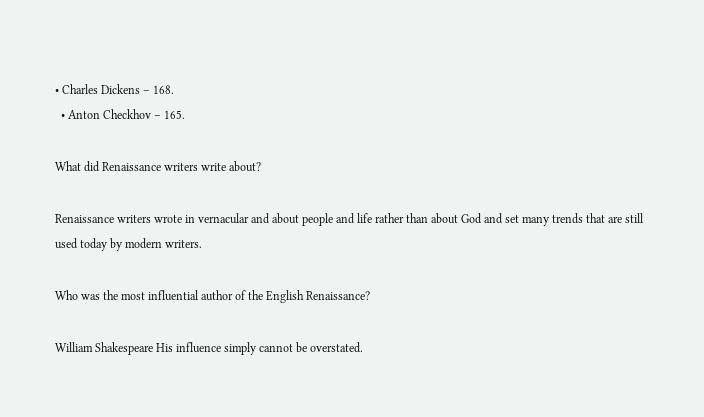• Charles Dickens – 168.
  • Anton Checkhov – 165.

What did Renaissance writers write about?

Renaissance writers wrote in vernacular and about people and life rather than about God and set many trends that are still used today by modern writers.

Who was the most influential author of the English Renaissance?

William Shakespeare His influence simply cannot be overstated.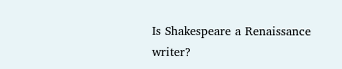Is Shakespeare a Renaissance writer?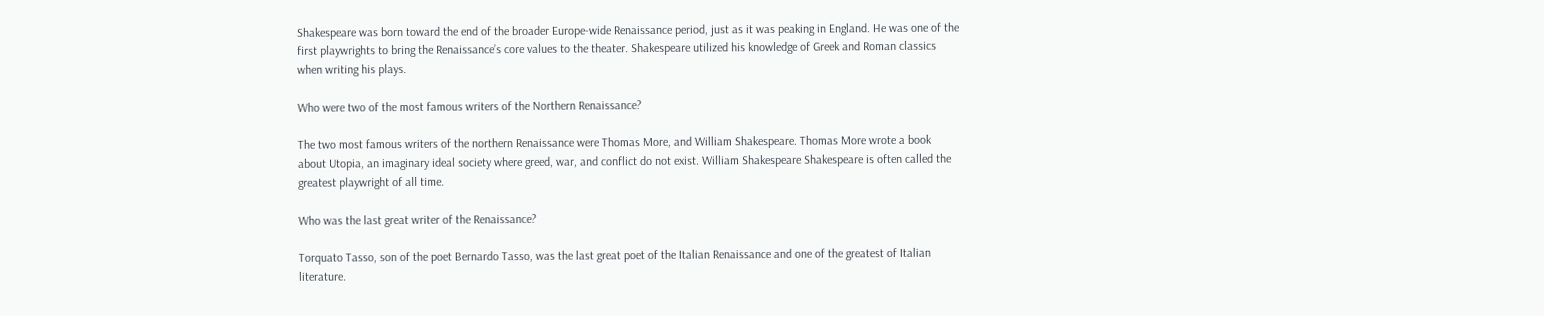Shakespeare was born toward the end of the broader Europe-wide Renaissance period, just as it was peaking in England. He was one of the first playwrights to bring the Renaissance’s core values to the theater. Shakespeare utilized his knowledge of Greek and Roman classics when writing his plays.

Who were two of the most famous writers of the Northern Renaissance?

The two most famous writers of the northern Renaissance were Thomas More, and William Shakespeare. Thomas More wrote a book about Utopia, an imaginary ideal society where greed, war, and conflict do not exist. William Shakespeare Shakespeare is often called the greatest playwright of all time.

Who was the last great writer of the Renaissance?

Torquato Tasso, son of the poet Bernardo Tasso, was the last great poet of the Italian Renaissance and one of the greatest of Italian literature.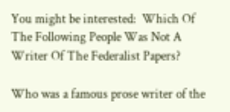You might be interested:  Which Of The Following People Was Not A Writer Of The Federalist Papers?

Who was a famous prose writer of the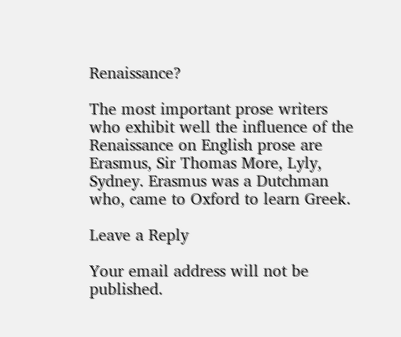Renaissance?

The most important prose writers who exhibit well the influence of the Renaissance on English prose are Erasmus, Sir Thomas More, Lyly, Sydney. Erasmus was a Dutchman who, came to Oxford to learn Greek.

Leave a Reply

Your email address will not be published.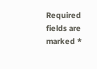Required fields are marked *